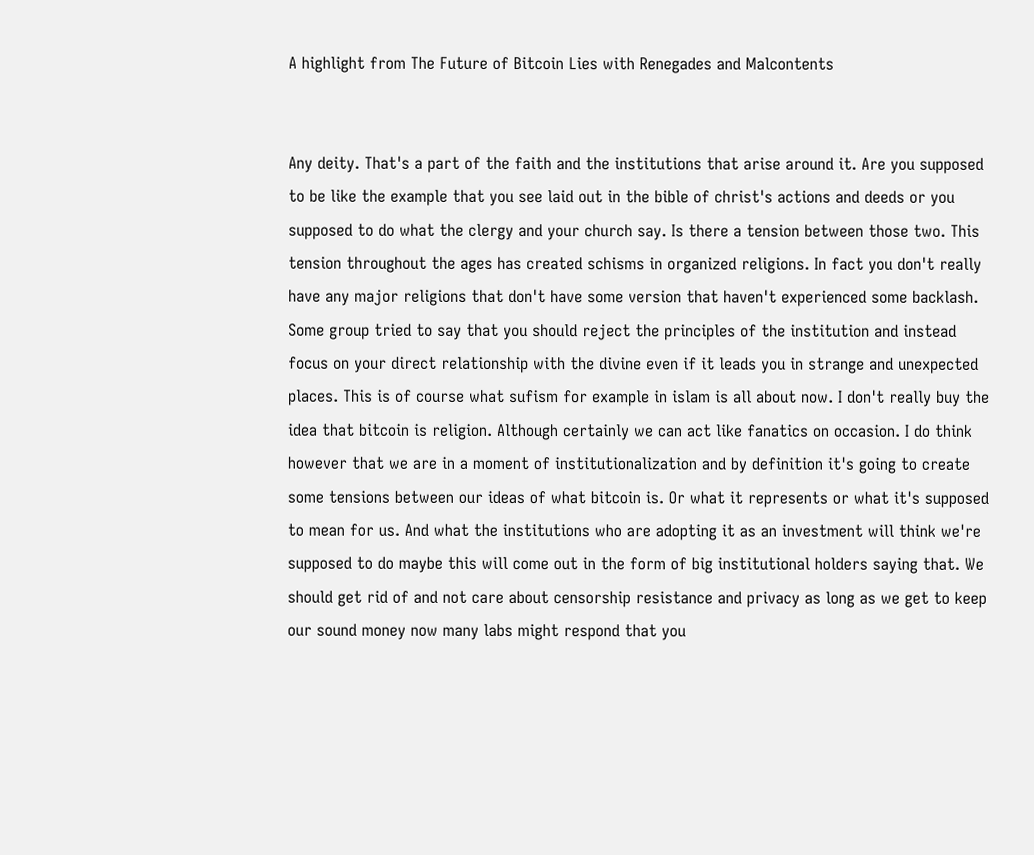A highlight from The Future of Bitcoin Lies with Renegades and Malcontents


Any deity. That's a part of the faith and the institutions that arise around it. Are you supposed to be like the example that you see laid out in the bible of christ's actions and deeds or you supposed to do what the clergy and your church say. Is there a tension between those two. This tension throughout the ages has created schisms in organized religions. In fact you don't really have any major religions that don't have some version that haven't experienced some backlash. Some group tried to say that you should reject the principles of the institution and instead focus on your direct relationship with the divine even if it leads you in strange and unexpected places. This is of course what sufism for example in islam is all about now. I don't really buy the idea that bitcoin is religion. Although certainly we can act like fanatics on occasion. I do think however that we are in a moment of institutionalization and by definition it's going to create some tensions between our ideas of what bitcoin is. Or what it represents or what it's supposed to mean for us. And what the institutions who are adopting it as an investment will think we're supposed to do maybe this will come out in the form of big institutional holders saying that. We should get rid of and not care about censorship resistance and privacy as long as we get to keep our sound money now many labs might respond that you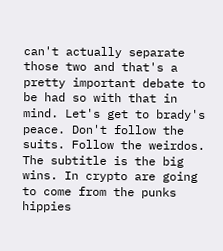can't actually separate those two and that's a pretty important debate to be had so with that in mind. Let's get to brady's peace. Don't follow the suits. Follow the weirdos. The subtitle is the big wins. In crypto are going to come from the punks hippies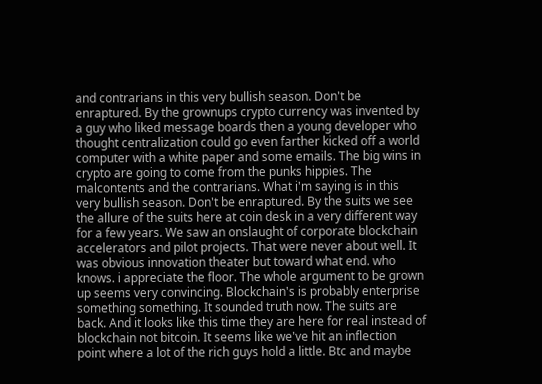and contrarians in this very bullish season. Don't be enraptured. By the grownups crypto currency was invented by a guy who liked message boards then a young developer who thought centralization could go even farther kicked off a world computer with a white paper and some emails. The big wins in crypto are going to come from the punks hippies. The malcontents and the contrarians. What i'm saying is in this very bullish season. Don't be enraptured. By the suits we see the allure of the suits here at coin desk in a very different way for a few years. We saw an onslaught of corporate blockchain accelerators and pilot projects. That were never about well. It was obvious innovation theater but toward what end. who knows. i appreciate the floor. The whole argument to be grown up seems very convincing. Blockchain's is probably enterprise something something. It sounded truth now. The suits are back. And it looks like this time they are here for real instead of blockchain not bitcoin. It seems like we've hit an inflection point where a lot of the rich guys hold a little. Btc and maybe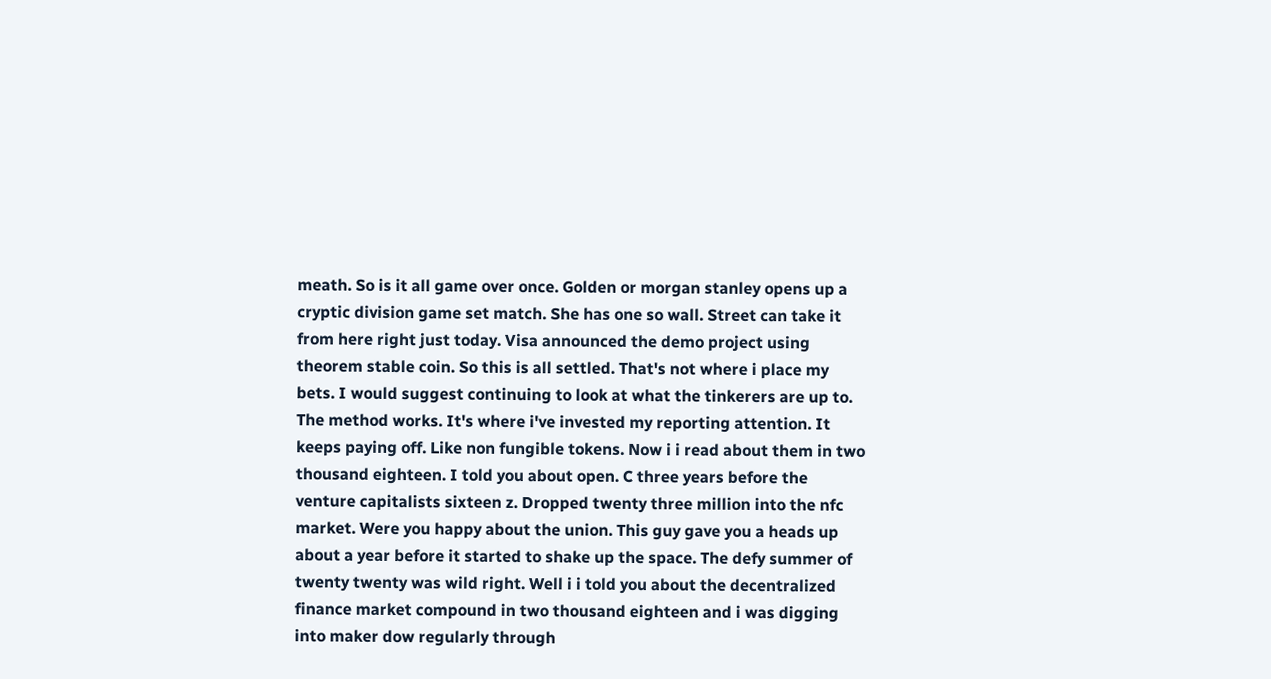meath. So is it all game over once. Golden or morgan stanley opens up a cryptic division game set match. She has one so wall. Street can take it from here right just today. Visa announced the demo project using theorem stable coin. So this is all settled. That's not where i place my bets. I would suggest continuing to look at what the tinkerers are up to. The method works. It's where i've invested my reporting attention. It keeps paying off. Like non fungible tokens. Now i i read about them in two thousand eighteen. I told you about open. C three years before the venture capitalists sixteen z. Dropped twenty three million into the nfc market. Were you happy about the union. This guy gave you a heads up about a year before it started to shake up the space. The defy summer of twenty twenty was wild right. Well i i told you about the decentralized finance market compound in two thousand eighteen and i was digging into maker dow regularly through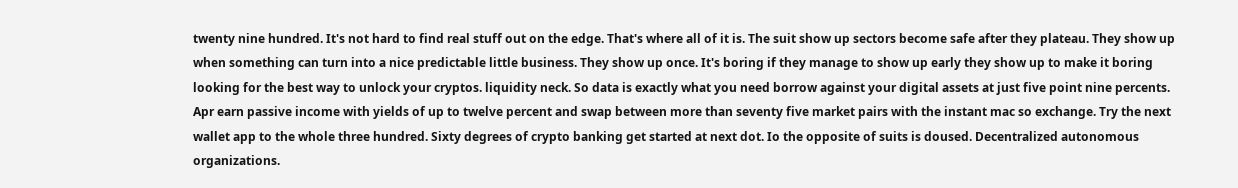twenty nine hundred. It's not hard to find real stuff out on the edge. That's where all of it is. The suit show up sectors become safe after they plateau. They show up when something can turn into a nice predictable little business. They show up once. It's boring if they manage to show up early they show up to make it boring looking for the best way to unlock your cryptos. liquidity neck. So data is exactly what you need borrow against your digital assets at just five point nine percents. Apr earn passive income with yields of up to twelve percent and swap between more than seventy five market pairs with the instant mac so exchange. Try the next wallet app to the whole three hundred. Sixty degrees of crypto banking get started at next dot. Io the opposite of suits is doused. Decentralized autonomous organizations.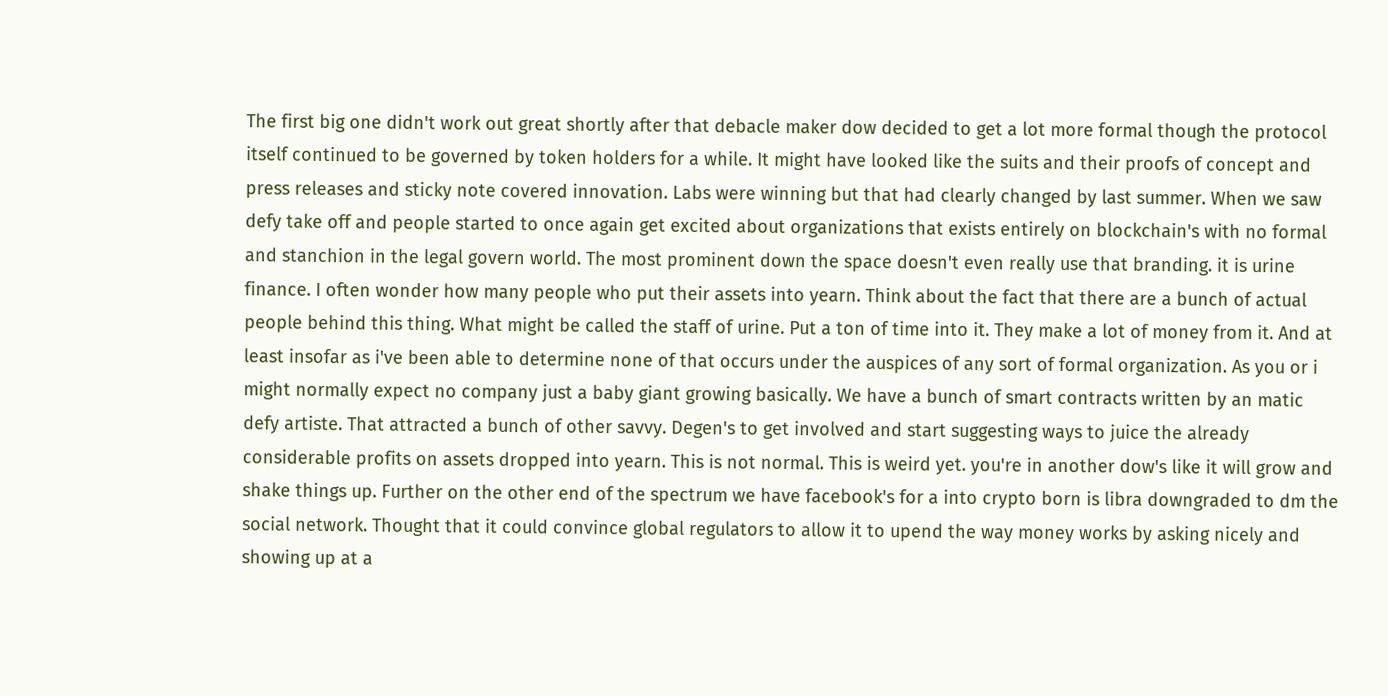The first big one didn't work out great shortly after that debacle maker dow decided to get a lot more formal though the protocol itself continued to be governed by token holders for a while. It might have looked like the suits and their proofs of concept and press releases and sticky note covered innovation. Labs were winning but that had clearly changed by last summer. When we saw defy take off and people started to once again get excited about organizations that exists entirely on blockchain's with no formal and stanchion in the legal govern world. The most prominent down the space doesn't even really use that branding. it is urine finance. I often wonder how many people who put their assets into yearn. Think about the fact that there are a bunch of actual people behind this thing. What might be called the staff of urine. Put a ton of time into it. They make a lot of money from it. And at least insofar as i've been able to determine none of that occurs under the auspices of any sort of formal organization. As you or i might normally expect no company just a baby giant growing basically. We have a bunch of smart contracts written by an matic defy artiste. That attracted a bunch of other savvy. Degen's to get involved and start suggesting ways to juice the already considerable profits on assets dropped into yearn. This is not normal. This is weird yet. you're in another dow's like it will grow and shake things up. Further on the other end of the spectrum we have facebook's for a into crypto born is libra downgraded to dm the social network. Thought that it could convince global regulators to allow it to upend the way money works by asking nicely and showing up at a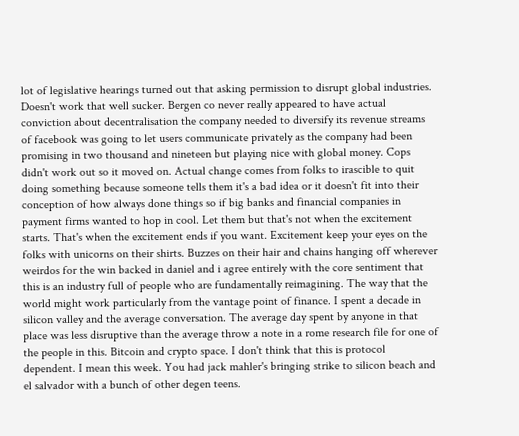lot of legislative hearings turned out that asking permission to disrupt global industries. Doesn't work that well sucker. Bergen co never really appeared to have actual conviction about decentralisation the company needed to diversify its revenue streams of facebook was going to let users communicate privately as the company had been promising in two thousand and nineteen but playing nice with global money. Cops didn't work out so it moved on. Actual change comes from folks to irascible to quit doing something because someone tells them it's a bad idea or it doesn't fit into their conception of how always done things so if big banks and financial companies in payment firms wanted to hop in cool. Let them but that's not when the excitement starts. That's when the excitement ends if you want. Excitement keep your eyes on the folks with unicorns on their shirts. Buzzes on their hair and chains hanging off wherever weirdos for the win backed in daniel and i agree entirely with the core sentiment that this is an industry full of people who are fundamentally reimagining. The way that the world might work particularly from the vantage point of finance. I spent a decade in silicon valley and the average conversation. The average day spent by anyone in that place was less disruptive than the average throw a note in a rome research file for one of the people in this. Bitcoin and crypto space. I don't think that this is protocol dependent. I mean this week. You had jack mahler's bringing strike to silicon beach and el salvador with a bunch of other degen teens.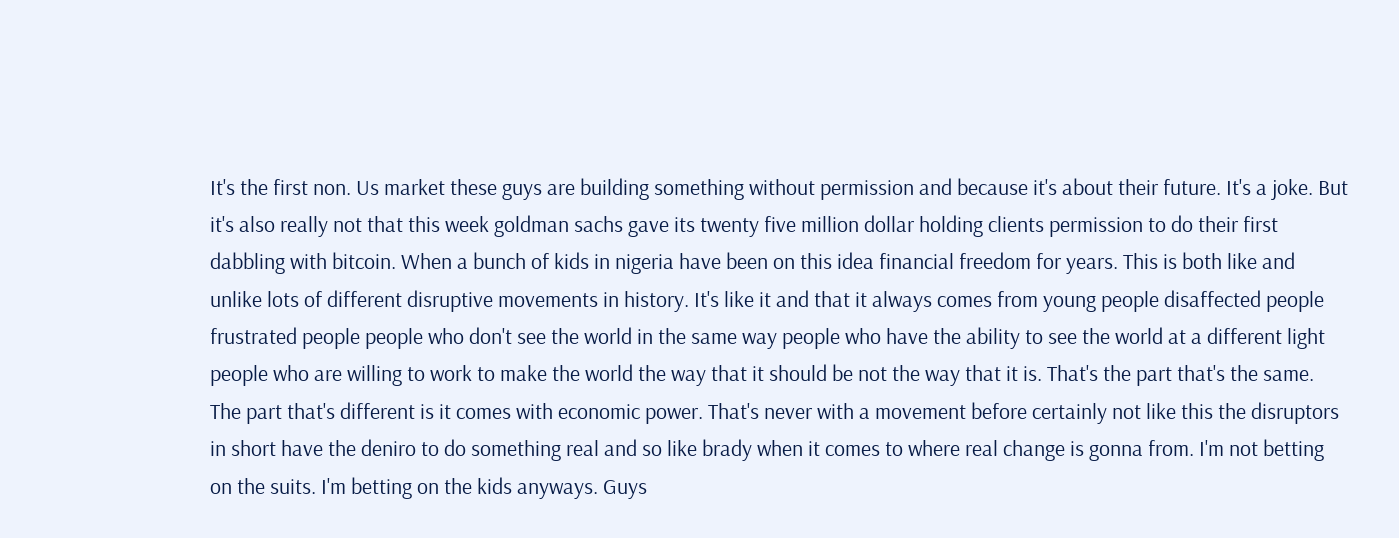It's the first non. Us market these guys are building something without permission and because it's about their future. It's a joke. But it's also really not that this week goldman sachs gave its twenty five million dollar holding clients permission to do their first dabbling with bitcoin. When a bunch of kids in nigeria have been on this idea financial freedom for years. This is both like and unlike lots of different disruptive movements in history. It's like it and that it always comes from young people disaffected people frustrated people people who don't see the world in the same way people who have the ability to see the world at a different light people who are willing to work to make the world the way that it should be not the way that it is. That's the part that's the same. The part that's different is it comes with economic power. That's never with a movement before certainly not like this the disruptors in short have the deniro to do something real and so like brady when it comes to where real change is gonna from. I'm not betting on the suits. I'm betting on the kids anyways. Guys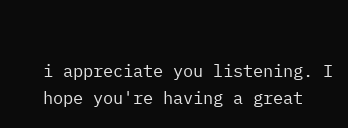i appreciate you listening. I hope you're having a great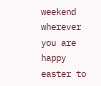weekend wherever you are happy easter to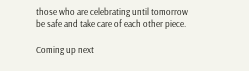those who are celebrating until tomorrow be safe and take care of each other piece.

Coming up next